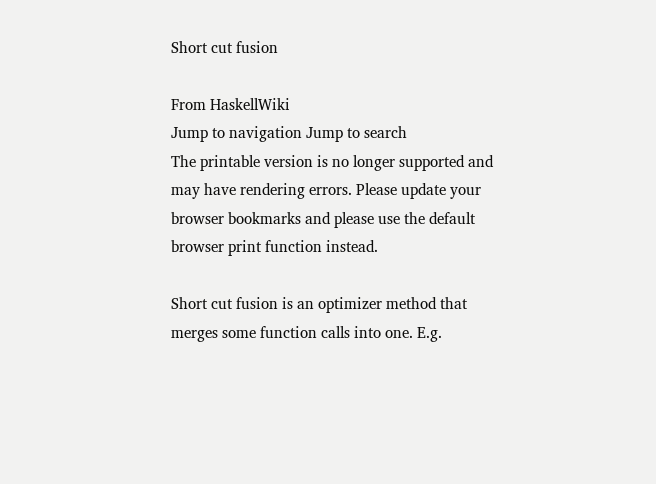Short cut fusion

From HaskellWiki
Jump to navigation Jump to search
The printable version is no longer supported and may have rendering errors. Please update your browser bookmarks and please use the default browser print function instead.

Short cut fusion is an optimizer method that merges some function calls into one. E.g.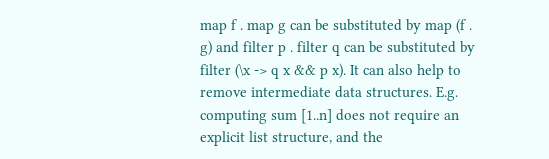map f . map g can be substituted by map (f . g) and filter p . filter q can be substituted by filter (\x -> q x && p x). It can also help to remove intermediate data structures. E.g. computing sum [1..n] does not require an explicit list structure, and the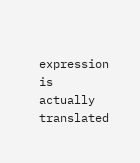expression is actually translated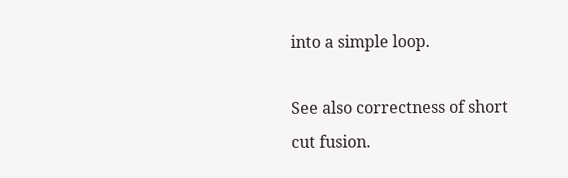into a simple loop.

See also correctness of short cut fusion.